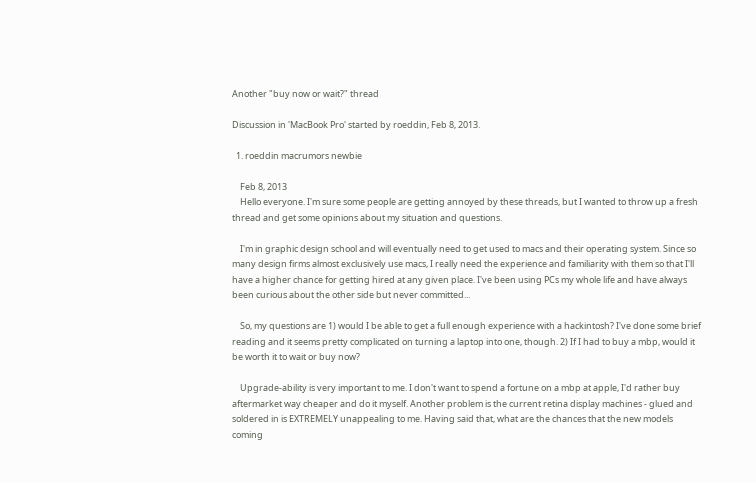Another "buy now or wait?" thread

Discussion in 'MacBook Pro' started by roeddin, Feb 8, 2013.

  1. roeddin macrumors newbie

    Feb 8, 2013
    Hello everyone. I'm sure some people are getting annoyed by these threads, but I wanted to throw up a fresh thread and get some opinions about my situation and questions.

    I'm in graphic design school and will eventually need to get used to macs and their operating system. Since so many design firms almost exclusively use macs, I really need the experience and familiarity with them so that I'll have a higher chance for getting hired at any given place. I've been using PCs my whole life and have always been curious about the other side but never committed...

    So, my questions are 1) would I be able to get a full enough experience with a hackintosh? I've done some brief reading and it seems pretty complicated on turning a laptop into one, though. 2) If I had to buy a mbp, would it be worth it to wait or buy now?

    Upgrade-ability is very important to me. I don't want to spend a fortune on a mbp at apple, I'd rather buy aftermarket way cheaper and do it myself. Another problem is the current retina display machines - glued and soldered in is EXTREMELY unappealing to me. Having said that, what are the chances that the new models coming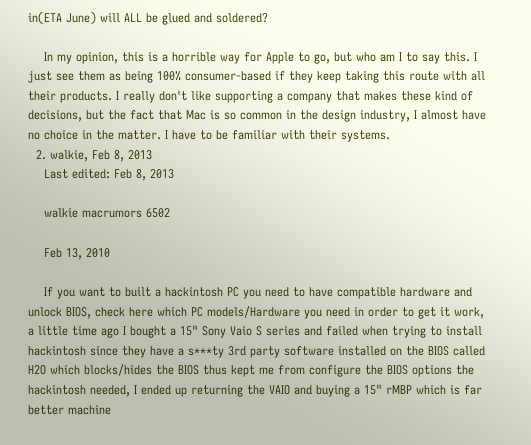in(ETA June) will ALL be glued and soldered?

    In my opinion, this is a horrible way for Apple to go, but who am I to say this. I just see them as being 100% consumer-based if they keep taking this route with all their products. I really don't like supporting a company that makes these kind of decisions, but the fact that Mac is so common in the design industry, I almost have no choice in the matter. I have to be familiar with their systems.
  2. walkie, Feb 8, 2013
    Last edited: Feb 8, 2013

    walkie macrumors 6502

    Feb 13, 2010

    If you want to built a hackintosh PC you need to have compatible hardware and unlock BIOS, check here which PC models/Hardware you need in order to get it work, a little time ago I bought a 15" Sony Vaio S series and failed when trying to install hackintosh since they have a s***ty 3rd party software installed on the BIOS called H2O which blocks/hides the BIOS thus kept me from configure the BIOS options the hackintosh needed, I ended up returning the VAIO and buying a 15" rMBP which is far better machine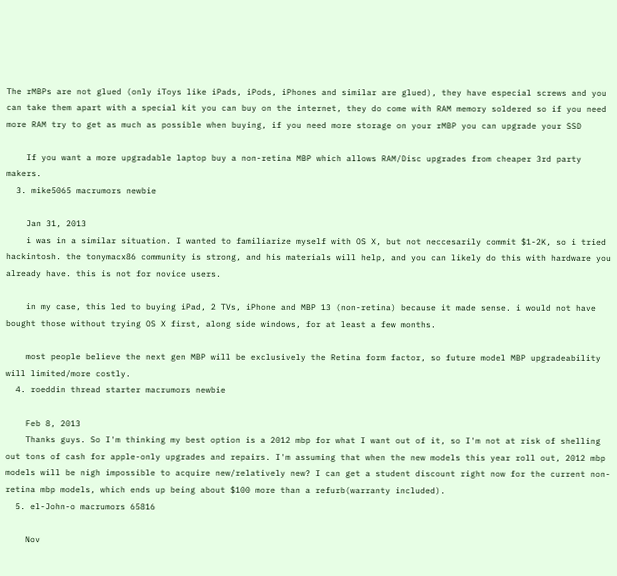The rMBPs are not glued (only iToys like iPads, iPods, iPhones and similar are glued), they have especial screws and you can take them apart with a special kit you can buy on the internet, they do come with RAM memory soldered so if you need more RAM try to get as much as possible when buying, if you need more storage on your rMBP you can upgrade your SSD

    If you want a more upgradable laptop buy a non-retina MBP which allows RAM/Disc upgrades from cheaper 3rd party makers.
  3. mike5065 macrumors newbie

    Jan 31, 2013
    i was in a similar situation. I wanted to familiarize myself with OS X, but not neccesarily commit $1-2K, so i tried hackintosh. the tonymacx86 community is strong, and his materials will help, and you can likely do this with hardware you already have. this is not for novice users.

    in my case, this led to buying iPad, 2 TVs, iPhone and MBP 13 (non-retina) because it made sense. i would not have bought those without trying OS X first, along side windows, for at least a few months.

    most people believe the next gen MBP will be exclusively the Retina form factor, so future model MBP upgradeability will limited/more costly.
  4. roeddin thread starter macrumors newbie

    Feb 8, 2013
    Thanks guys. So I'm thinking my best option is a 2012 mbp for what I want out of it, so I'm not at risk of shelling out tons of cash for apple-only upgrades and repairs. I'm assuming that when the new models this year roll out, 2012 mbp models will be nigh impossible to acquire new/relatively new? I can get a student discount right now for the current non-retina mbp models, which ends up being about $100 more than a refurb(warranty included).
  5. el-John-o macrumors 65816

    Nov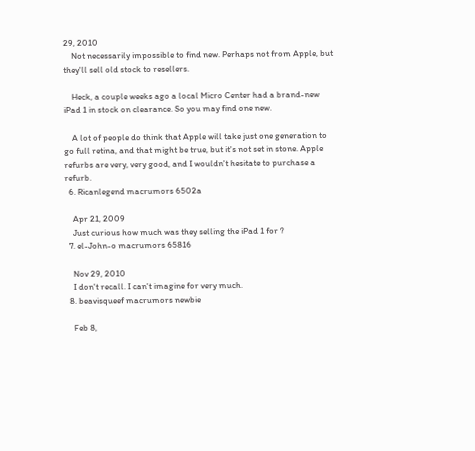29, 2010
    Not necessarily impossible to find new. Perhaps not from Apple, but they'll sell old stock to resellers.

    Heck, a couple weeks ago a local Micro Center had a brand-new iPad 1 in stock on clearance. So you may find one new.

    A lot of people do think that Apple will take just one generation to go full retina, and that might be true, but it's not set in stone. Apple refurbs are very, very good, and I wouldn't hesitate to purchase a refurb.
  6. Ricanlegend macrumors 6502a

    Apr 21, 2009
    Just curious how much was they selling the iPad 1 for ?
  7. el-John-o macrumors 65816

    Nov 29, 2010
    I don't recall. I can't imagine for very much.
  8. beavisqueef macrumors newbie

    Feb 8,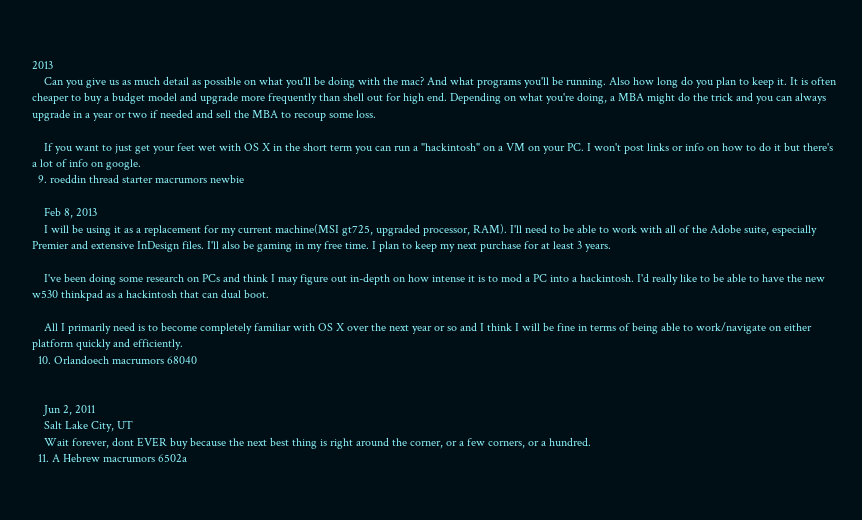2013
    Can you give us as much detail as possible on what you'll be doing with the mac? And what programs you'll be running. Also how long do you plan to keep it. It is often cheaper to buy a budget model and upgrade more frequently than shell out for high end. Depending on what you're doing, a MBA might do the trick and you can always upgrade in a year or two if needed and sell the MBA to recoup some loss.

    If you want to just get your feet wet with OS X in the short term you can run a "hackintosh" on a VM on your PC. I won't post links or info on how to do it but there's a lot of info on google.
  9. roeddin thread starter macrumors newbie

    Feb 8, 2013
    I will be using it as a replacement for my current machine(MSI gt725, upgraded processor, RAM). I'll need to be able to work with all of the Adobe suite, especially Premier and extensive InDesign files. I'll also be gaming in my free time. I plan to keep my next purchase for at least 3 years.

    I've been doing some research on PCs and think I may figure out in-depth on how intense it is to mod a PC into a hackintosh. I'd really like to be able to have the new w530 thinkpad as a hackintosh that can dual boot.

    All I primarily need is to become completely familiar with OS X over the next year or so and I think I will be fine in terms of being able to work/navigate on either platform quickly and efficiently.
  10. Orlandoech macrumors 68040


    Jun 2, 2011
    Salt Lake City, UT
    Wait forever, dont EVER buy because the next best thing is right around the corner, or a few corners, or a hundred.
  11. A Hebrew macrumors 6502a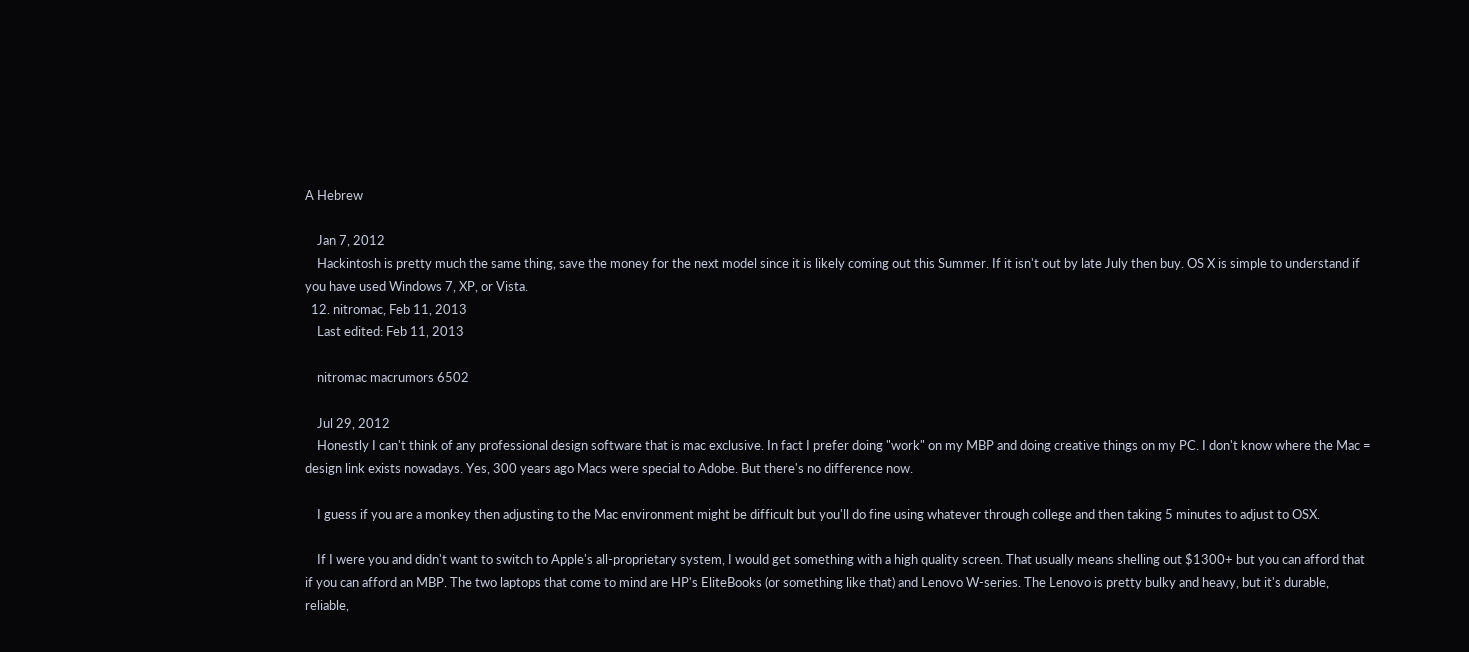A Hebrew

    Jan 7, 2012
    Hackintosh is pretty much the same thing, save the money for the next model since it is likely coming out this Summer. If it isn't out by late July then buy. OS X is simple to understand if you have used Windows 7, XP, or Vista.
  12. nitromac, Feb 11, 2013
    Last edited: Feb 11, 2013

    nitromac macrumors 6502

    Jul 29, 2012
    Honestly I can't think of any professional design software that is mac exclusive. In fact I prefer doing "work" on my MBP and doing creative things on my PC. I don't know where the Mac = design link exists nowadays. Yes, 300 years ago Macs were special to Adobe. But there's no difference now.

    I guess if you are a monkey then adjusting to the Mac environment might be difficult but you'll do fine using whatever through college and then taking 5 minutes to adjust to OSX.

    If I were you and didn't want to switch to Apple's all-proprietary system, I would get something with a high quality screen. That usually means shelling out $1300+ but you can afford that if you can afford an MBP. The two laptops that come to mind are HP's EliteBooks (or something like that) and Lenovo W-series. The Lenovo is pretty bulky and heavy, but it's durable, reliable,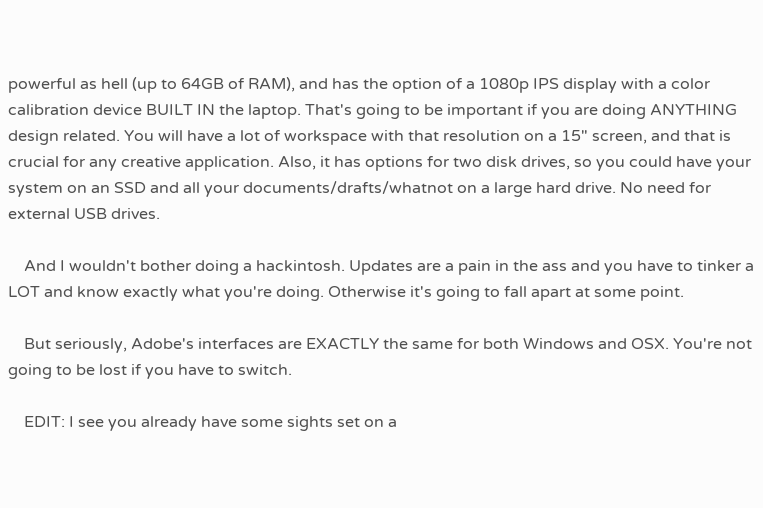powerful as hell (up to 64GB of RAM), and has the option of a 1080p IPS display with a color calibration device BUILT IN the laptop. That's going to be important if you are doing ANYTHING design related. You will have a lot of workspace with that resolution on a 15" screen, and that is crucial for any creative application. Also, it has options for two disk drives, so you could have your system on an SSD and all your documents/drafts/whatnot on a large hard drive. No need for external USB drives.

    And I wouldn't bother doing a hackintosh. Updates are a pain in the ass and you have to tinker a LOT and know exactly what you're doing. Otherwise it's going to fall apart at some point.

    But seriously, Adobe's interfaces are EXACTLY the same for both Windows and OSX. You're not going to be lost if you have to switch.

    EDIT: I see you already have some sights set on a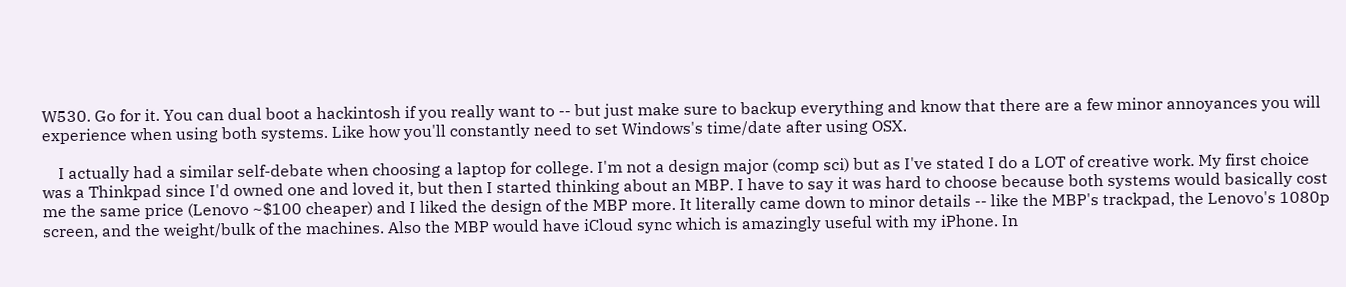W530. Go for it. You can dual boot a hackintosh if you really want to -- but just make sure to backup everything and know that there are a few minor annoyances you will experience when using both systems. Like how you'll constantly need to set Windows's time/date after using OSX.

    I actually had a similar self-debate when choosing a laptop for college. I'm not a design major (comp sci) but as I've stated I do a LOT of creative work. My first choice was a Thinkpad since I'd owned one and loved it, but then I started thinking about an MBP. I have to say it was hard to choose because both systems would basically cost me the same price (Lenovo ~$100 cheaper) and I liked the design of the MBP more. It literally came down to minor details -- like the MBP's trackpad, the Lenovo's 1080p screen, and the weight/bulk of the machines. Also the MBP would have iCloud sync which is amazingly useful with my iPhone. In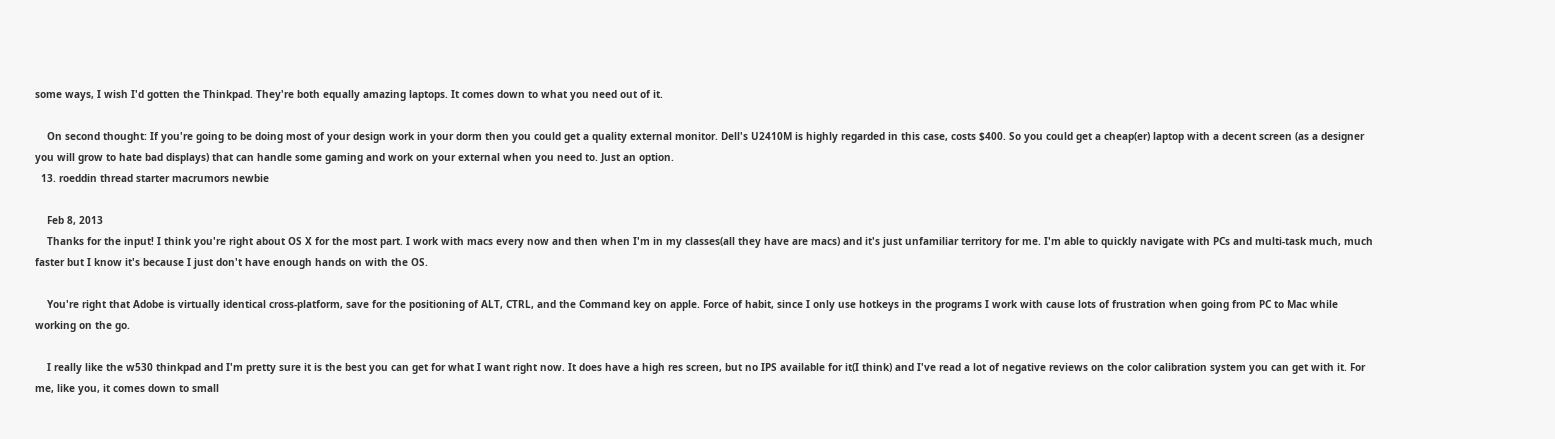some ways, I wish I'd gotten the Thinkpad. They're both equally amazing laptops. It comes down to what you need out of it.

    On second thought: If you're going to be doing most of your design work in your dorm then you could get a quality external monitor. Dell's U2410M is highly regarded in this case, costs $400. So you could get a cheap(er) laptop with a decent screen (as a designer you will grow to hate bad displays) that can handle some gaming and work on your external when you need to. Just an option.
  13. roeddin thread starter macrumors newbie

    Feb 8, 2013
    Thanks for the input! I think you're right about OS X for the most part. I work with macs every now and then when I'm in my classes(all they have are macs) and it's just unfamiliar territory for me. I'm able to quickly navigate with PCs and multi-task much, much faster but I know it's because I just don't have enough hands on with the OS.

    You're right that Adobe is virtually identical cross-platform, save for the positioning of ALT, CTRL, and the Command key on apple. Force of habit, since I only use hotkeys in the programs I work with cause lots of frustration when going from PC to Mac while working on the go.

    I really like the w530 thinkpad and I'm pretty sure it is the best you can get for what I want right now. It does have a high res screen, but no IPS available for it(I think) and I've read a lot of negative reviews on the color calibration system you can get with it. For me, like you, it comes down to small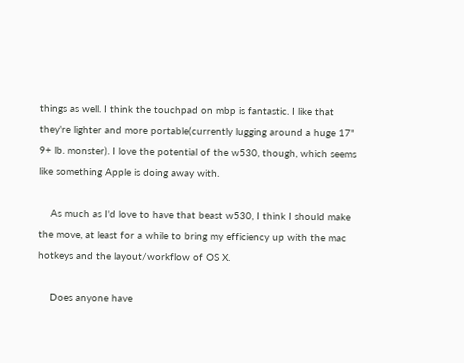things as well. I think the touchpad on mbp is fantastic. I like that they're lighter and more portable(currently lugging around a huge 17" 9+ lb. monster). I love the potential of the w530, though, which seems like something Apple is doing away with.

    As much as I'd love to have that beast w530, I think I should make the move, at least for a while to bring my efficiency up with the mac hotkeys and the layout/workflow of OS X.

    Does anyone have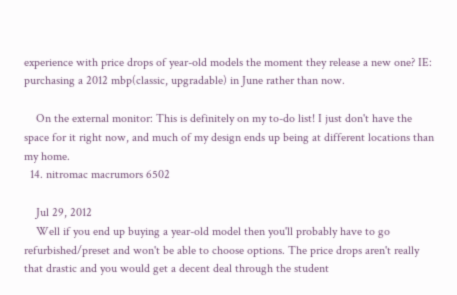experience with price drops of year-old models the moment they release a new one? IE: purchasing a 2012 mbp(classic, upgradable) in June rather than now.

    On the external monitor: This is definitely on my to-do list! I just don't have the space for it right now, and much of my design ends up being at different locations than my home.
  14. nitromac macrumors 6502

    Jul 29, 2012
    Well if you end up buying a year-old model then you'll probably have to go refurbished/preset and won't be able to choose options. The price drops aren't really that drastic and you would get a decent deal through the student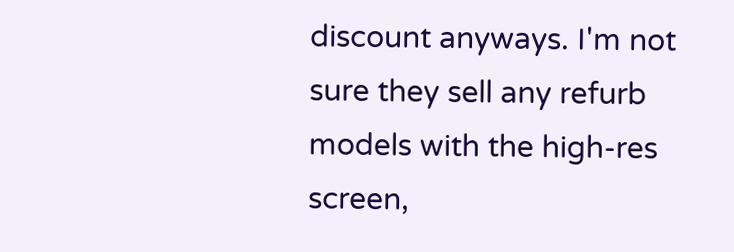discount anyways. I'm not sure they sell any refurb models with the high-res screen,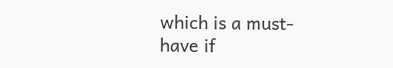which is a must-have if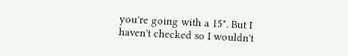you're going with a 15". But I haven't checked so I wouldn't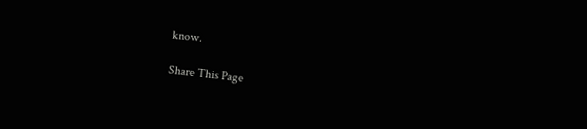know.

Share This Page